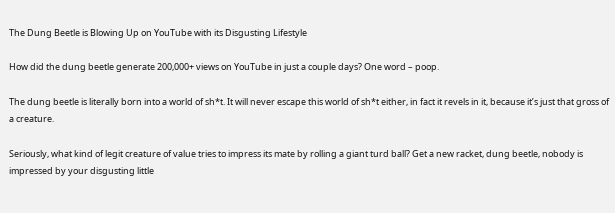The Dung Beetle is Blowing Up on YouTube with its Disgusting Lifestyle

How did the dung beetle generate 200,000+ views on YouTube in just a couple days? One word – poop.

The dung beetle is literally born into a world of sh*t. It will never escape this world of sh*t either, in fact it revels in it, because it’s just that gross of a creature.

Seriously, what kind of legit creature of value tries to impress its mate by rolling a giant turd ball? Get a new racket, dung beetle, nobody is impressed by your disgusting little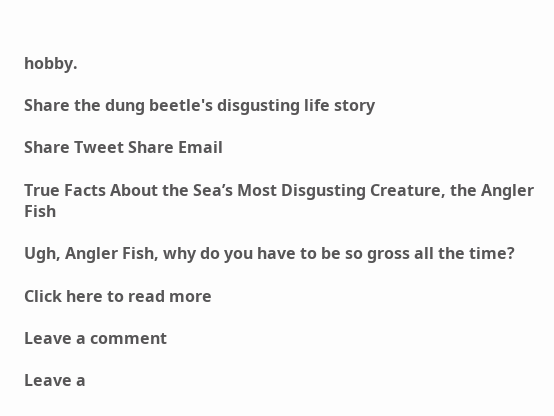hobby.

Share the dung beetle's disgusting life story

Share Tweet Share Email

True Facts About the Sea’s Most Disgusting Creature, the Angler Fish

Ugh, Angler Fish, why do you have to be so gross all the time?

Click here to read more

Leave a comment

Leave a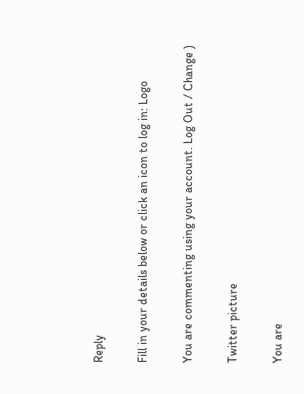Reply

Fill in your details below or click an icon to log in: Logo

You are commenting using your account. Log Out / Change )

Twitter picture

You are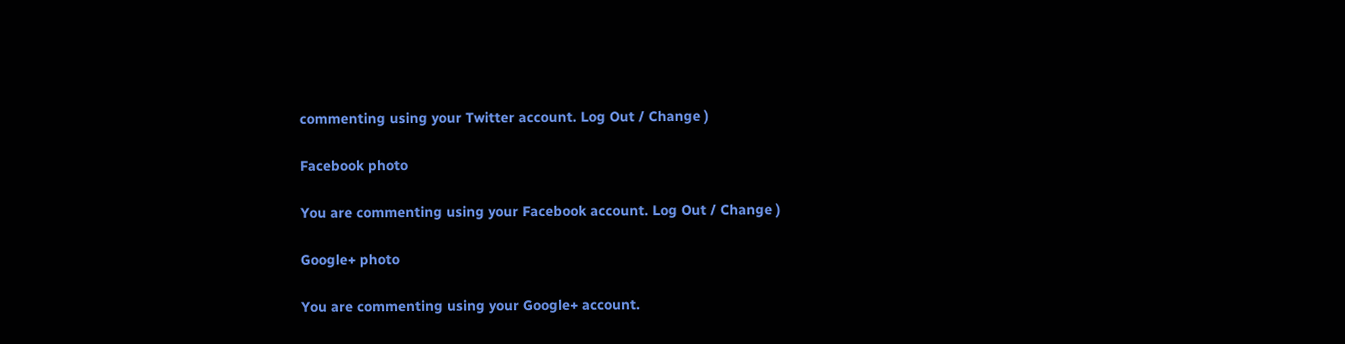commenting using your Twitter account. Log Out / Change )

Facebook photo

You are commenting using your Facebook account. Log Out / Change )

Google+ photo

You are commenting using your Google+ account.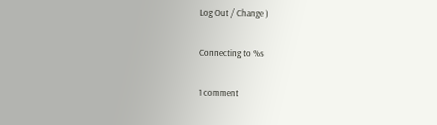Log Out / Change )

Connecting to %s

1 comment